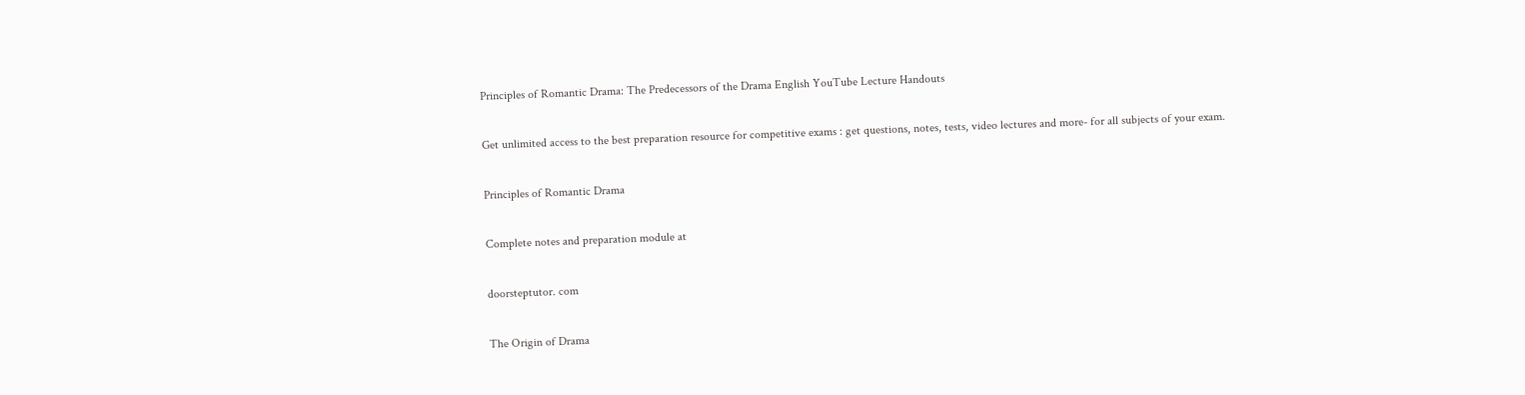Principles of Romantic Drama: The Predecessors of the Drama English YouTube Lecture Handouts

Get unlimited access to the best preparation resource for competitive exams : get questions, notes, tests, video lectures and more- for all subjects of your exam.

Principles of Romantic Drama

Complete notes and preparation module at

doorsteptutor. com

The Origin of Drama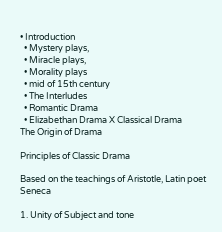• Introduction
  • Mystery plays,
  • Miracle plays,
  • Morality plays
  • mid of 15th century
  • The Interludes
  • Romantic Drama
  • Elizabethan Drama X Classical Drama
The Origin of Drama

Principles of Classic Drama

Based on the teachings of Aristotle, Latin poet Seneca

1. Unity of Subject and tone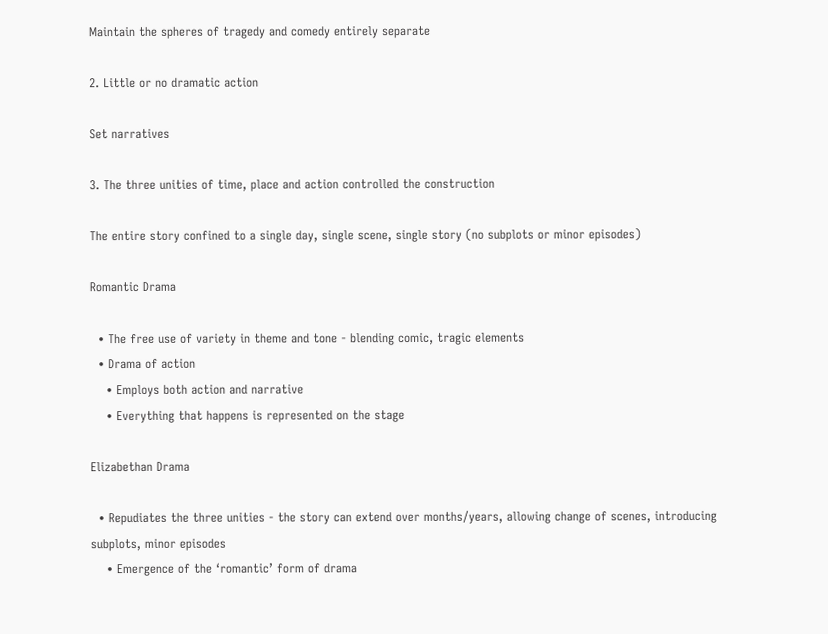Maintain the spheres of tragedy and comedy entirely separate

2. Little or no dramatic action

Set narratives

3. The three unities of time, place and action controlled the construction

The entire story confined to a single day, single scene, single story (no subplots or minor episodes)

Romantic Drama

  • The free use of variety in theme and tone - blending comic, tragic elements
  • Drama of action
    • Employs both action and narrative
    • Everything that happens is represented on the stage

Elizabethan Drama

  • Repudiates the three unities - the story can extend over months/years, allowing change of scenes, introducing subplots, minor episodes
    • Emergence of the ‘romantic’ form of drama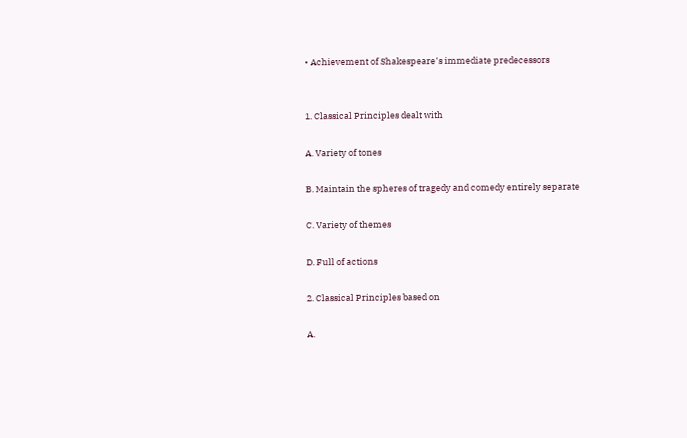• Achievement of Shakespeare՚s immediate predecessors


1. Classical Principles dealt with

A. Variety of tones

B. Maintain the spheres of tragedy and comedy entirely separate

C. Variety of themes

D. Full of actions

2. Classical Principles based on

A.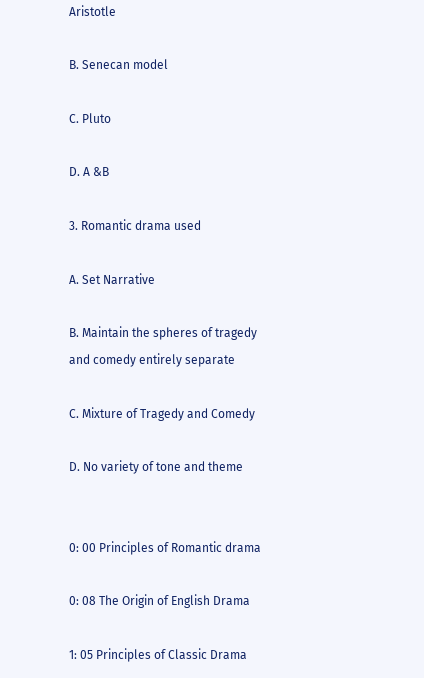Aristotle

B. Senecan model

C. Pluto

D. A &B

3. Romantic drama used

A. Set Narrative

B. Maintain the spheres of tragedy and comedy entirely separate

C. Mixture of Tragedy and Comedy

D. No variety of tone and theme


0: 00 Principles of Romantic drama

0: 08 The Origin of English Drama

1: 05 Principles of Classic Drama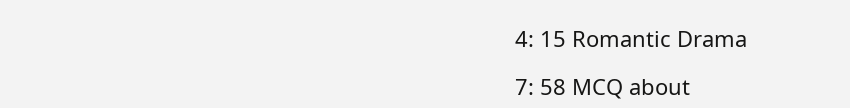4: 15 Romantic Drama

7: 58 MCQ about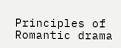Principles of Romantic drama